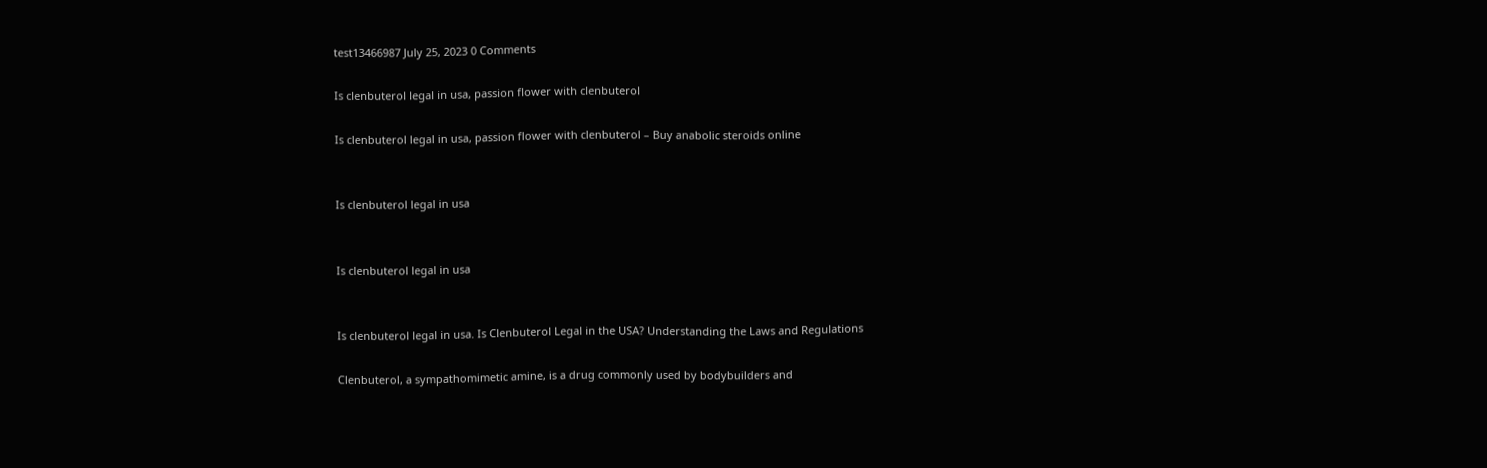test13466987 July 25, 2023 0 Comments

Is clenbuterol legal in usa, passion flower with clenbuterol

Is clenbuterol legal in usa, passion flower with clenbuterol – Buy anabolic steroids online


Is clenbuterol legal in usa


Is clenbuterol legal in usa


Is clenbuterol legal in usa. Is Clenbuterol Legal in the USA? Understanding the Laws and Regulations

Clenbuterol, a sympathomimetic amine, is a drug commonly used by bodybuilders and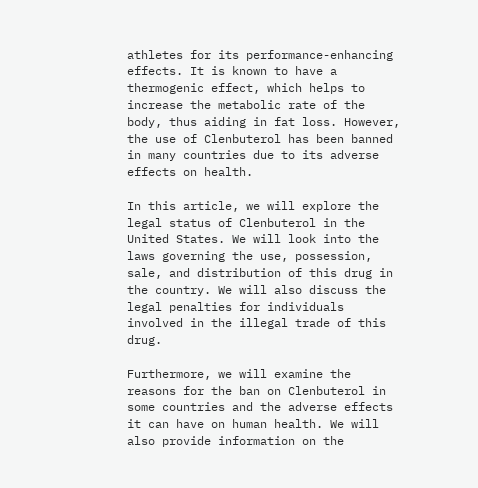athletes for its performance-enhancing effects. It is known to have a thermogenic effect, which helps to increase the metabolic rate of the body, thus aiding in fat loss. However, the use of Clenbuterol has been banned in many countries due to its adverse effects on health.

In this article, we will explore the legal status of Clenbuterol in the United States. We will look into the laws governing the use, possession, sale, and distribution of this drug in the country. We will also discuss the legal penalties for individuals involved in the illegal trade of this drug.

Furthermore, we will examine the reasons for the ban on Clenbuterol in some countries and the adverse effects it can have on human health. We will also provide information on the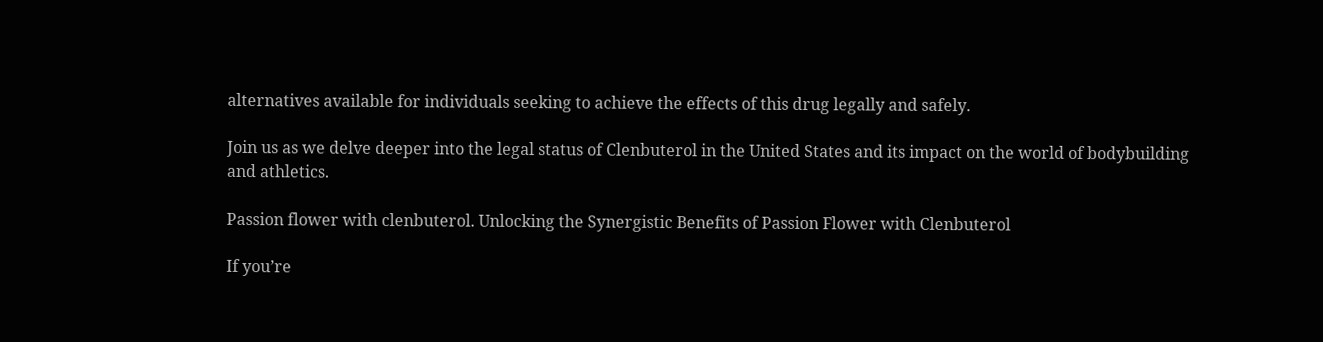alternatives available for individuals seeking to achieve the effects of this drug legally and safely.

Join us as we delve deeper into the legal status of Clenbuterol in the United States and its impact on the world of bodybuilding and athletics.

Passion flower with clenbuterol. Unlocking the Synergistic Benefits of Passion Flower with Clenbuterol

If you’re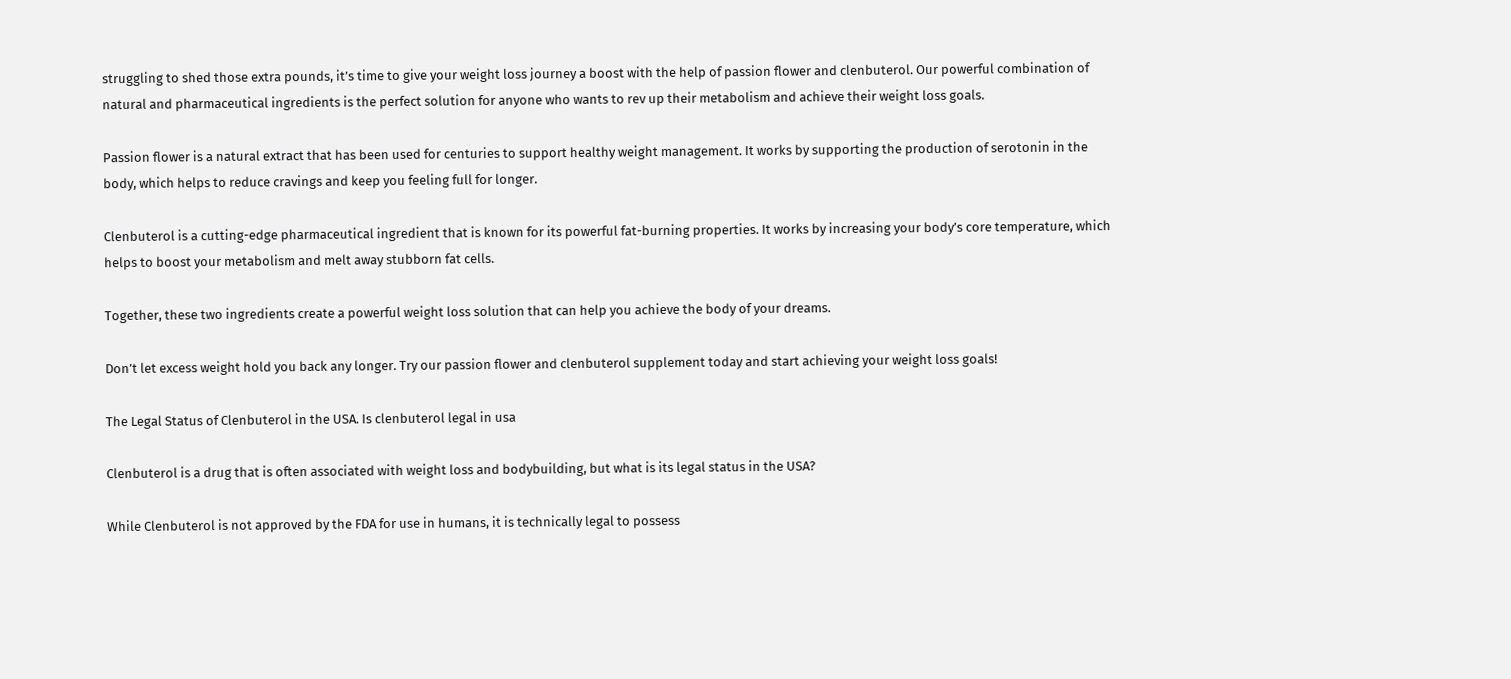struggling to shed those extra pounds, it’s time to give your weight loss journey a boost with the help of passion flower and clenbuterol. Our powerful combination of natural and pharmaceutical ingredients is the perfect solution for anyone who wants to rev up their metabolism and achieve their weight loss goals.

Passion flower is a natural extract that has been used for centuries to support healthy weight management. It works by supporting the production of serotonin in the body, which helps to reduce cravings and keep you feeling full for longer.

Clenbuterol is a cutting-edge pharmaceutical ingredient that is known for its powerful fat-burning properties. It works by increasing your body’s core temperature, which helps to boost your metabolism and melt away stubborn fat cells.

Together, these two ingredients create a powerful weight loss solution that can help you achieve the body of your dreams.

Don’t let excess weight hold you back any longer. Try our passion flower and clenbuterol supplement today and start achieving your weight loss goals!

The Legal Status of Clenbuterol in the USA. Is clenbuterol legal in usa

Clenbuterol is a drug that is often associated with weight loss and bodybuilding, but what is its legal status in the USA?

While Clenbuterol is not approved by the FDA for use in humans, it is technically legal to possess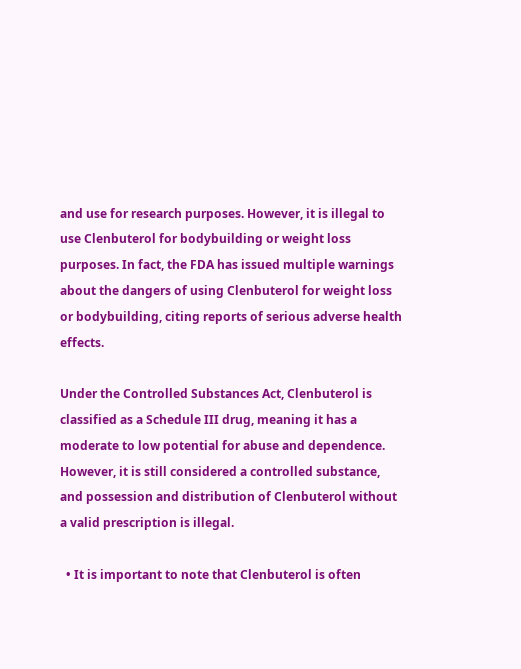and use for research purposes. However, it is illegal to use Clenbuterol for bodybuilding or weight loss purposes. In fact, the FDA has issued multiple warnings about the dangers of using Clenbuterol for weight loss or bodybuilding, citing reports of serious adverse health effects.

Under the Controlled Substances Act, Clenbuterol is classified as a Schedule III drug, meaning it has a moderate to low potential for abuse and dependence. However, it is still considered a controlled substance, and possession and distribution of Clenbuterol without a valid prescription is illegal.

  • It is important to note that Clenbuterol is often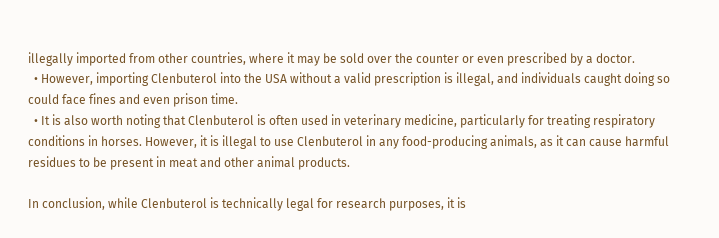illegally imported from other countries, where it may be sold over the counter or even prescribed by a doctor.
  • However, importing Clenbuterol into the USA without a valid prescription is illegal, and individuals caught doing so could face fines and even prison time.
  • It is also worth noting that Clenbuterol is often used in veterinary medicine, particularly for treating respiratory conditions in horses. However, it is illegal to use Clenbuterol in any food-producing animals, as it can cause harmful residues to be present in meat and other animal products.

In conclusion, while Clenbuterol is technically legal for research purposes, it is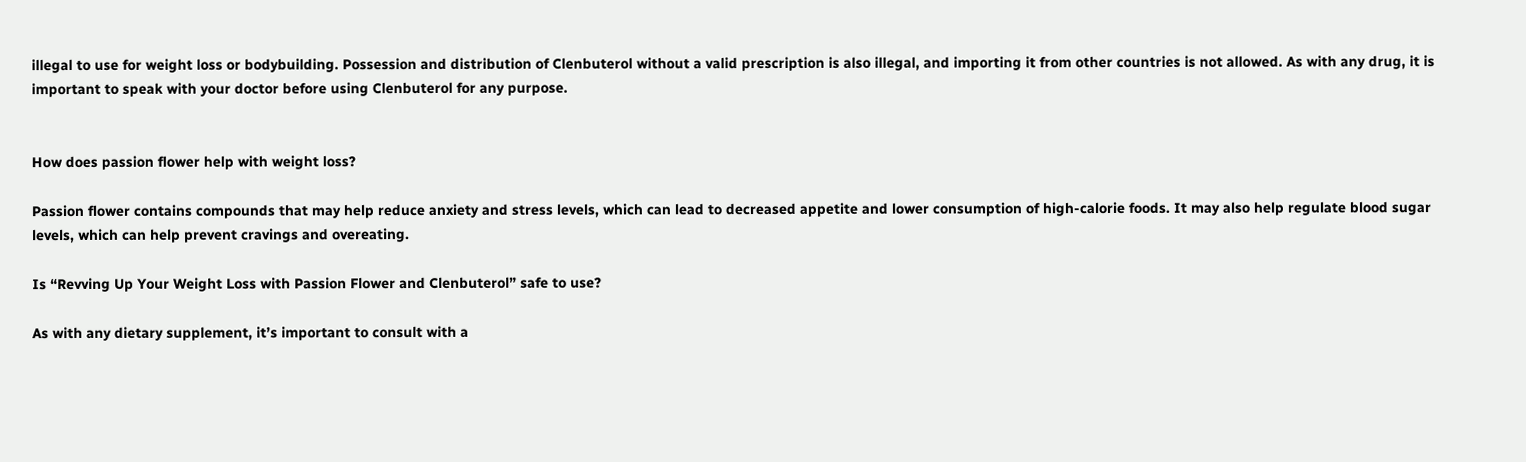illegal to use for weight loss or bodybuilding. Possession and distribution of Clenbuterol without a valid prescription is also illegal, and importing it from other countries is not allowed. As with any drug, it is important to speak with your doctor before using Clenbuterol for any purpose.


How does passion flower help with weight loss?

Passion flower contains compounds that may help reduce anxiety and stress levels, which can lead to decreased appetite and lower consumption of high-calorie foods. It may also help regulate blood sugar levels, which can help prevent cravings and overeating.

Is “Revving Up Your Weight Loss with Passion Flower and Clenbuterol” safe to use?

As with any dietary supplement, it’s important to consult with a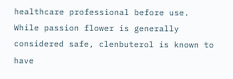healthcare professional before use. While passion flower is generally considered safe, clenbuterol is known to have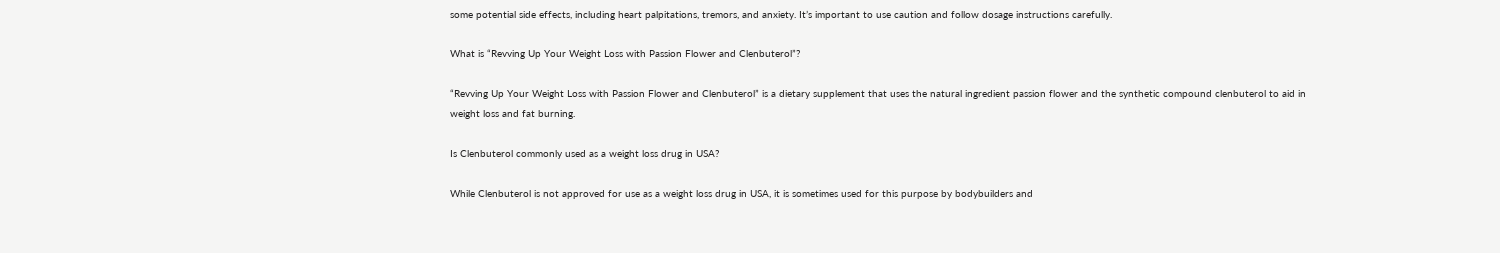some potential side effects, including heart palpitations, tremors, and anxiety. It’s important to use caution and follow dosage instructions carefully.

What is “Revving Up Your Weight Loss with Passion Flower and Clenbuterol”?

“Revving Up Your Weight Loss with Passion Flower and Clenbuterol” is a dietary supplement that uses the natural ingredient passion flower and the synthetic compound clenbuterol to aid in weight loss and fat burning.

Is Clenbuterol commonly used as a weight loss drug in USA?

While Clenbuterol is not approved for use as a weight loss drug in USA, it is sometimes used for this purpose by bodybuilders and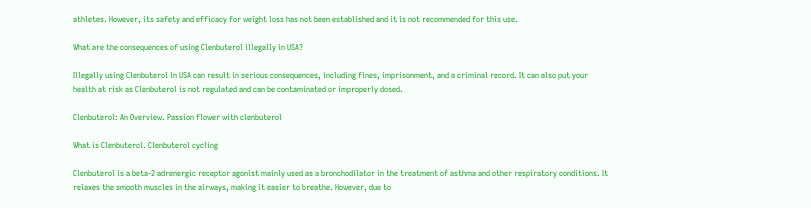athletes. However, its safety and efficacy for weight loss has not been established and it is not recommended for this use.

What are the consequences of using Clenbuterol illegally in USA?

Illegally using Clenbuterol in USA can result in serious consequences, including fines, imprisonment, and a criminal record. It can also put your health at risk as Clenbuterol is not regulated and can be contaminated or improperly dosed.

Clenbuterol: An Overview. Passion flower with clenbuterol

What is Clenbuterol. Clenbuterol cycling

Clenbuterol is a beta-2 adrenergic receptor agonist mainly used as a bronchodilator in the treatment of asthma and other respiratory conditions. It relaxes the smooth muscles in the airways, making it easier to breathe. However, due to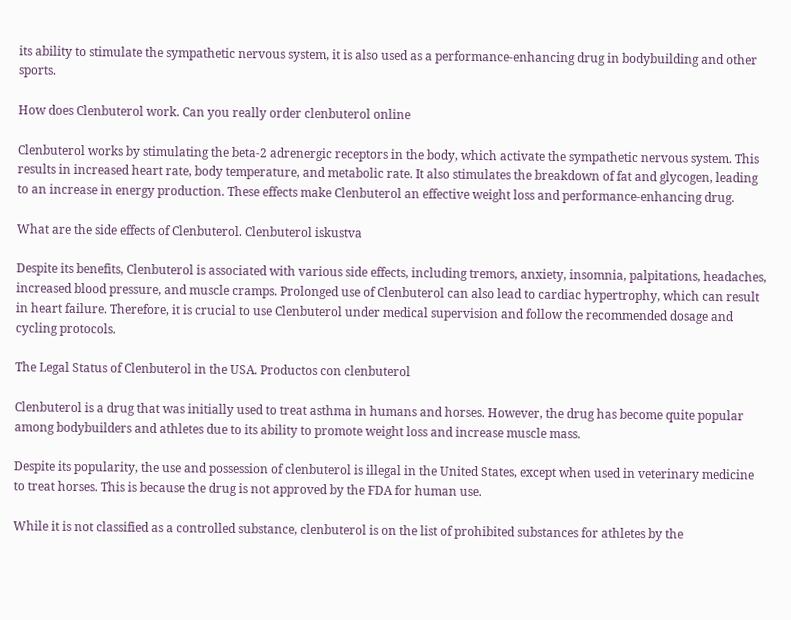its ability to stimulate the sympathetic nervous system, it is also used as a performance-enhancing drug in bodybuilding and other sports.

How does Clenbuterol work. Can you really order clenbuterol online

Clenbuterol works by stimulating the beta-2 adrenergic receptors in the body, which activate the sympathetic nervous system. This results in increased heart rate, body temperature, and metabolic rate. It also stimulates the breakdown of fat and glycogen, leading to an increase in energy production. These effects make Clenbuterol an effective weight loss and performance-enhancing drug.

What are the side effects of Clenbuterol. Clenbuterol iskustva

Despite its benefits, Clenbuterol is associated with various side effects, including tremors, anxiety, insomnia, palpitations, headaches, increased blood pressure, and muscle cramps. Prolonged use of Clenbuterol can also lead to cardiac hypertrophy, which can result in heart failure. Therefore, it is crucial to use Clenbuterol under medical supervision and follow the recommended dosage and cycling protocols.

The Legal Status of Clenbuterol in the USA. Productos con clenbuterol

Clenbuterol is a drug that was initially used to treat asthma in humans and horses. However, the drug has become quite popular among bodybuilders and athletes due to its ability to promote weight loss and increase muscle mass.

Despite its popularity, the use and possession of clenbuterol is illegal in the United States, except when used in veterinary medicine to treat horses. This is because the drug is not approved by the FDA for human use.

While it is not classified as a controlled substance, clenbuterol is on the list of prohibited substances for athletes by the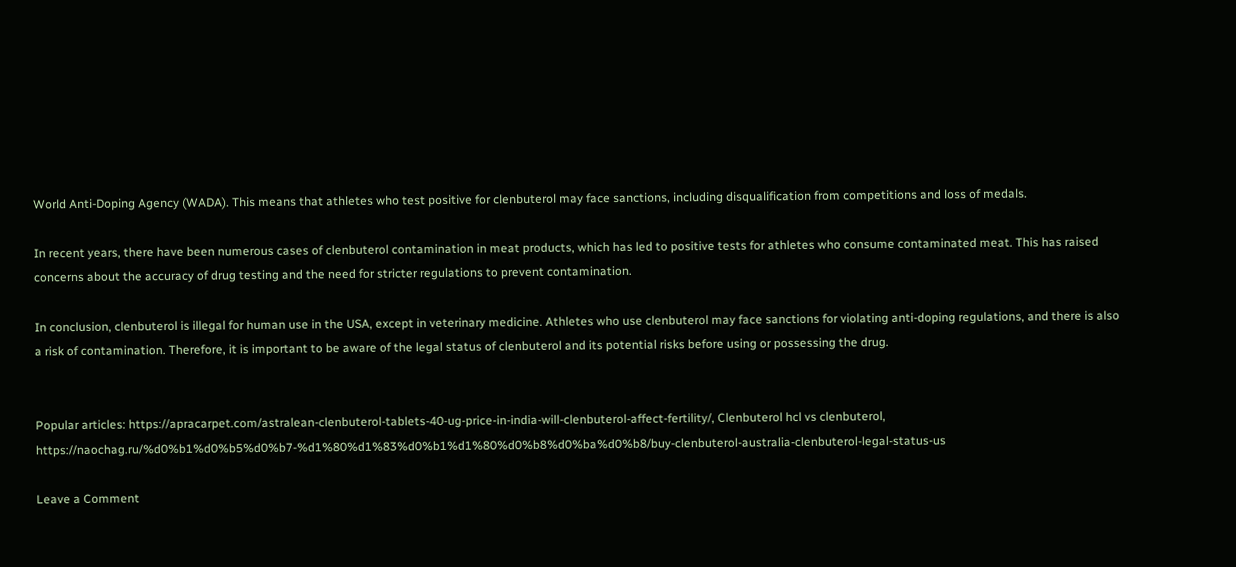World Anti-Doping Agency (WADA). This means that athletes who test positive for clenbuterol may face sanctions, including disqualification from competitions and loss of medals.

In recent years, there have been numerous cases of clenbuterol contamination in meat products, which has led to positive tests for athletes who consume contaminated meat. This has raised concerns about the accuracy of drug testing and the need for stricter regulations to prevent contamination.

In conclusion, clenbuterol is illegal for human use in the USA, except in veterinary medicine. Athletes who use clenbuterol may face sanctions for violating anti-doping regulations, and there is also a risk of contamination. Therefore, it is important to be aware of the legal status of clenbuterol and its potential risks before using or possessing the drug.


Popular articles: https://apracarpet.com/astralean-clenbuterol-tablets-40-ug-price-in-india-will-clenbuterol-affect-fertility/, Clenbuterol hcl vs clenbuterol, https://naochag.ru/%d0%b1%d0%b5%d0%b7-%d1%80%d1%83%d0%b1%d1%80%d0%b8%d0%ba%d0%b8/buy-clenbuterol-australia-clenbuterol-legal-status-us

Leave a Comment